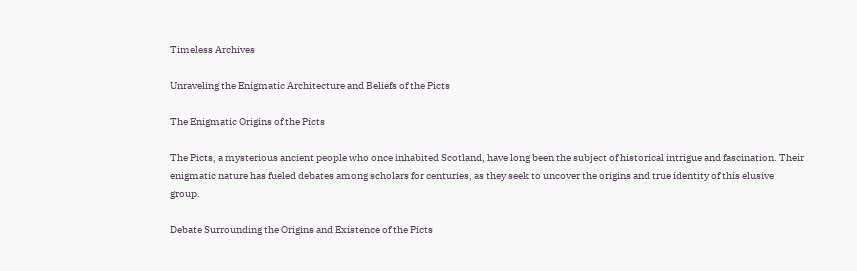Timeless Archives

Unraveling the Enigmatic Architecture and Beliefs of the Picts

The Enigmatic Origins of the Picts

The Picts, a mysterious ancient people who once inhabited Scotland, have long been the subject of historical intrigue and fascination. Their enigmatic nature has fueled debates among scholars for centuries, as they seek to uncover the origins and true identity of this elusive group.

Debate Surrounding the Origins and Existence of the Picts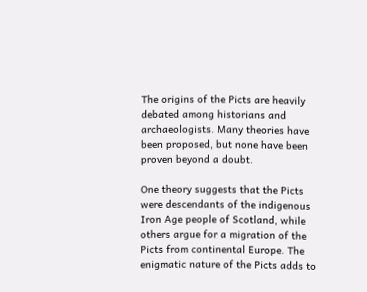The origins of the Picts are heavily debated among historians and archaeologists. Many theories have been proposed, but none have been proven beyond a doubt.

One theory suggests that the Picts were descendants of the indigenous Iron Age people of Scotland, while others argue for a migration of the Picts from continental Europe. The enigmatic nature of the Picts adds to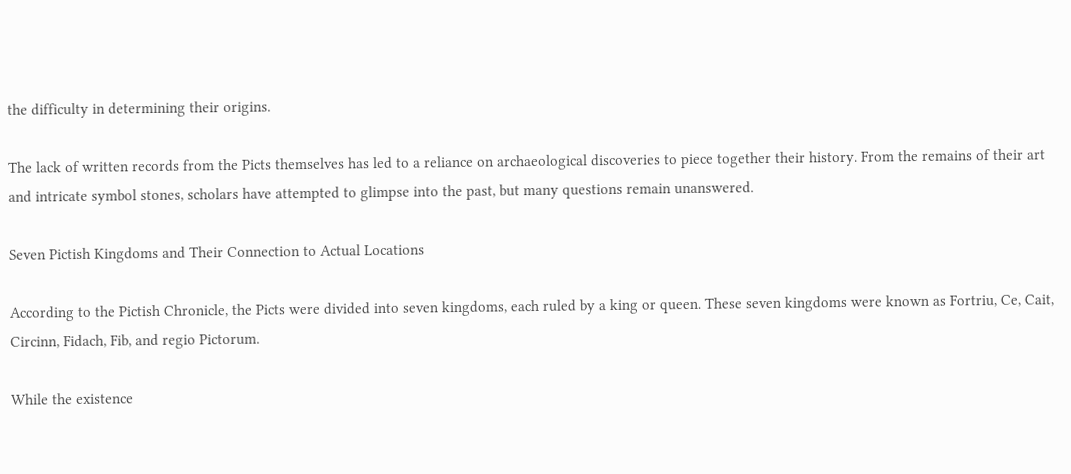the difficulty in determining their origins.

The lack of written records from the Picts themselves has led to a reliance on archaeological discoveries to piece together their history. From the remains of their art and intricate symbol stones, scholars have attempted to glimpse into the past, but many questions remain unanswered.

Seven Pictish Kingdoms and Their Connection to Actual Locations

According to the Pictish Chronicle, the Picts were divided into seven kingdoms, each ruled by a king or queen. These seven kingdoms were known as Fortriu, Ce, Cait, Circinn, Fidach, Fib, and regio Pictorum.

While the existence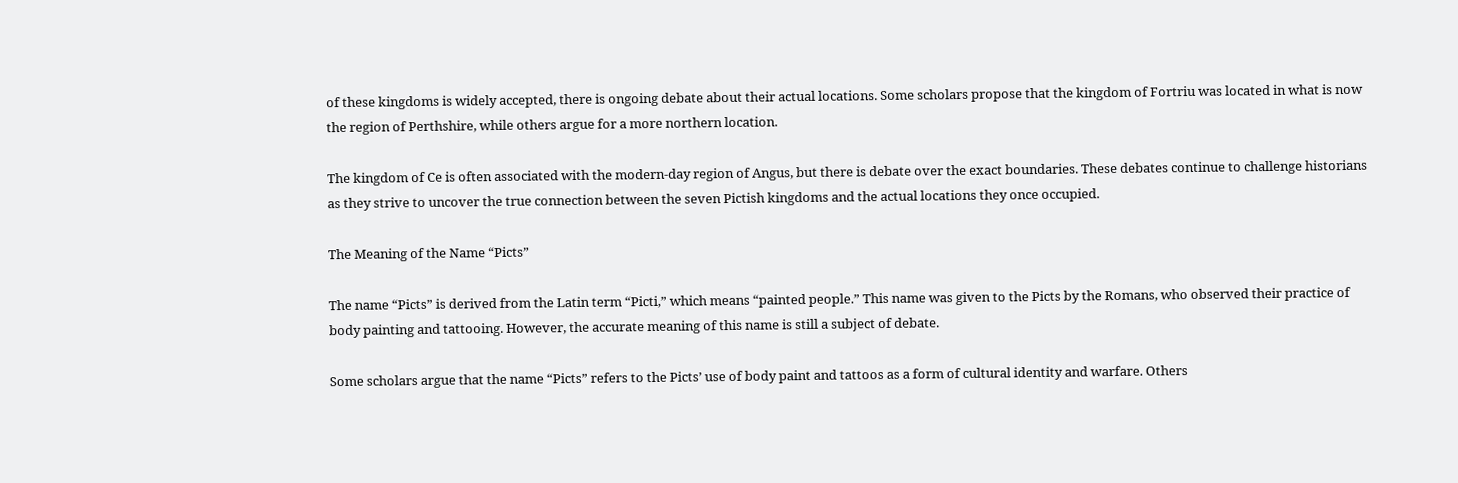of these kingdoms is widely accepted, there is ongoing debate about their actual locations. Some scholars propose that the kingdom of Fortriu was located in what is now the region of Perthshire, while others argue for a more northern location.

The kingdom of Ce is often associated with the modern-day region of Angus, but there is debate over the exact boundaries. These debates continue to challenge historians as they strive to uncover the true connection between the seven Pictish kingdoms and the actual locations they once occupied.

The Meaning of the Name “Picts”

The name “Picts” is derived from the Latin term “Picti,” which means “painted people.” This name was given to the Picts by the Romans, who observed their practice of body painting and tattooing. However, the accurate meaning of this name is still a subject of debate.

Some scholars argue that the name “Picts” refers to the Picts’ use of body paint and tattoos as a form of cultural identity and warfare. Others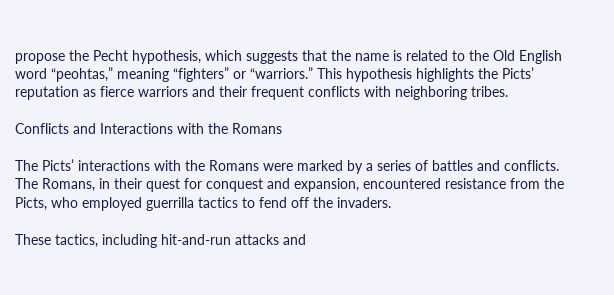propose the Pecht hypothesis, which suggests that the name is related to the Old English word “peohtas,” meaning “fighters” or “warriors.” This hypothesis highlights the Picts’ reputation as fierce warriors and their frequent conflicts with neighboring tribes.

Conflicts and Interactions with the Romans

The Picts’ interactions with the Romans were marked by a series of battles and conflicts. The Romans, in their quest for conquest and expansion, encountered resistance from the Picts, who employed guerrilla tactics to fend off the invaders.

These tactics, including hit-and-run attacks and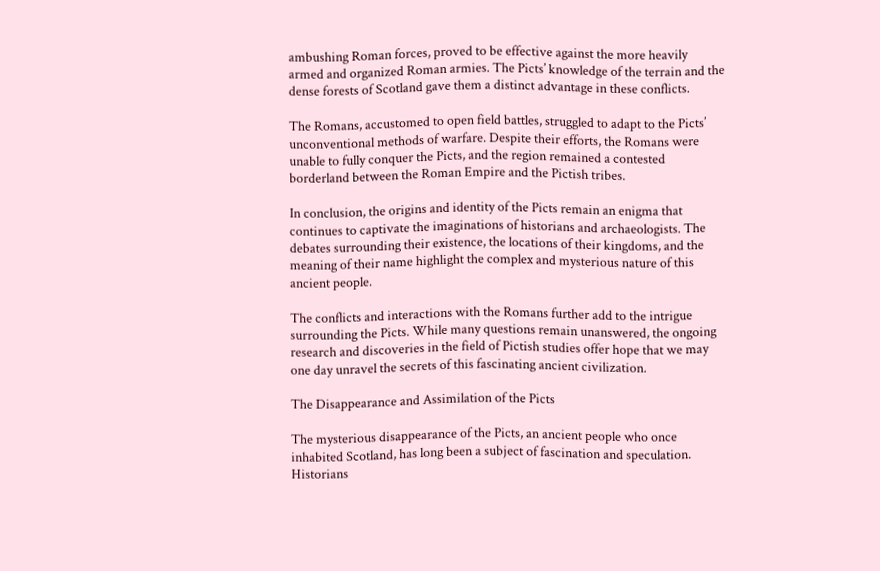ambushing Roman forces, proved to be effective against the more heavily armed and organized Roman armies. The Picts’ knowledge of the terrain and the dense forests of Scotland gave them a distinct advantage in these conflicts.

The Romans, accustomed to open field battles, struggled to adapt to the Picts’ unconventional methods of warfare. Despite their efforts, the Romans were unable to fully conquer the Picts, and the region remained a contested borderland between the Roman Empire and the Pictish tribes.

In conclusion, the origins and identity of the Picts remain an enigma that continues to captivate the imaginations of historians and archaeologists. The debates surrounding their existence, the locations of their kingdoms, and the meaning of their name highlight the complex and mysterious nature of this ancient people.

The conflicts and interactions with the Romans further add to the intrigue surrounding the Picts. While many questions remain unanswered, the ongoing research and discoveries in the field of Pictish studies offer hope that we may one day unravel the secrets of this fascinating ancient civilization.

The Disappearance and Assimilation of the Picts

The mysterious disappearance of the Picts, an ancient people who once inhabited Scotland, has long been a subject of fascination and speculation. Historians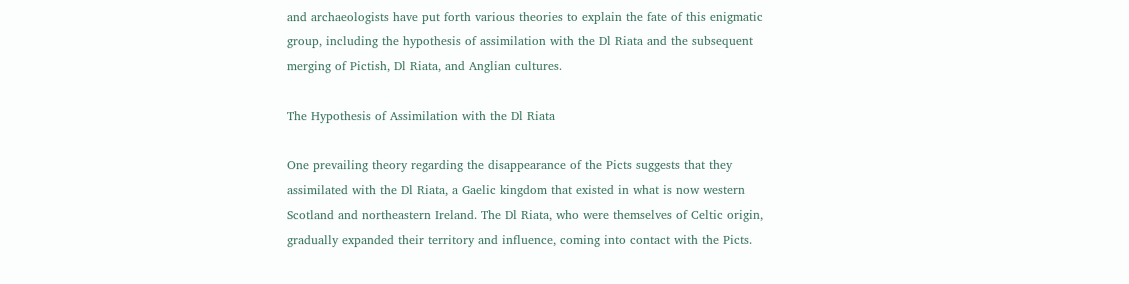and archaeologists have put forth various theories to explain the fate of this enigmatic group, including the hypothesis of assimilation with the Dl Riata and the subsequent merging of Pictish, Dl Riata, and Anglian cultures.

The Hypothesis of Assimilation with the Dl Riata

One prevailing theory regarding the disappearance of the Picts suggests that they assimilated with the Dl Riata, a Gaelic kingdom that existed in what is now western Scotland and northeastern Ireland. The Dl Riata, who were themselves of Celtic origin, gradually expanded their territory and influence, coming into contact with the Picts.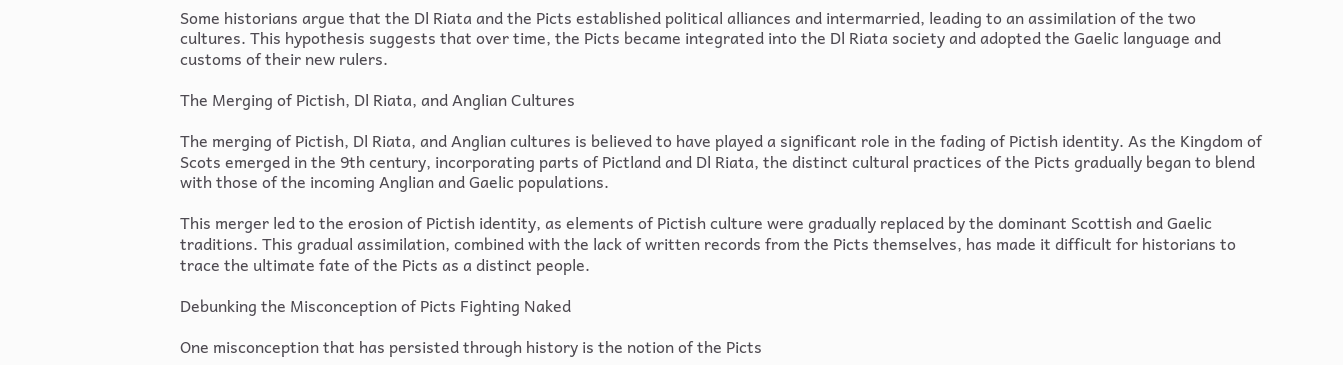Some historians argue that the Dl Riata and the Picts established political alliances and intermarried, leading to an assimilation of the two cultures. This hypothesis suggests that over time, the Picts became integrated into the Dl Riata society and adopted the Gaelic language and customs of their new rulers.

The Merging of Pictish, Dl Riata, and Anglian Cultures

The merging of Pictish, Dl Riata, and Anglian cultures is believed to have played a significant role in the fading of Pictish identity. As the Kingdom of Scots emerged in the 9th century, incorporating parts of Pictland and Dl Riata, the distinct cultural practices of the Picts gradually began to blend with those of the incoming Anglian and Gaelic populations.

This merger led to the erosion of Pictish identity, as elements of Pictish culture were gradually replaced by the dominant Scottish and Gaelic traditions. This gradual assimilation, combined with the lack of written records from the Picts themselves, has made it difficult for historians to trace the ultimate fate of the Picts as a distinct people.

Debunking the Misconception of Picts Fighting Naked

One misconception that has persisted through history is the notion of the Picts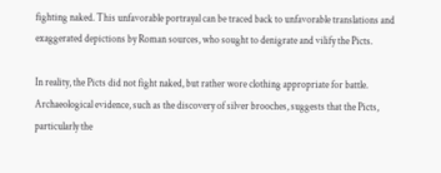fighting naked. This unfavorable portrayal can be traced back to unfavorable translations and exaggerated depictions by Roman sources, who sought to denigrate and vilify the Picts.

In reality, the Picts did not fight naked, but rather wore clothing appropriate for battle. Archaeological evidence, such as the discovery of silver brooches, suggests that the Picts, particularly the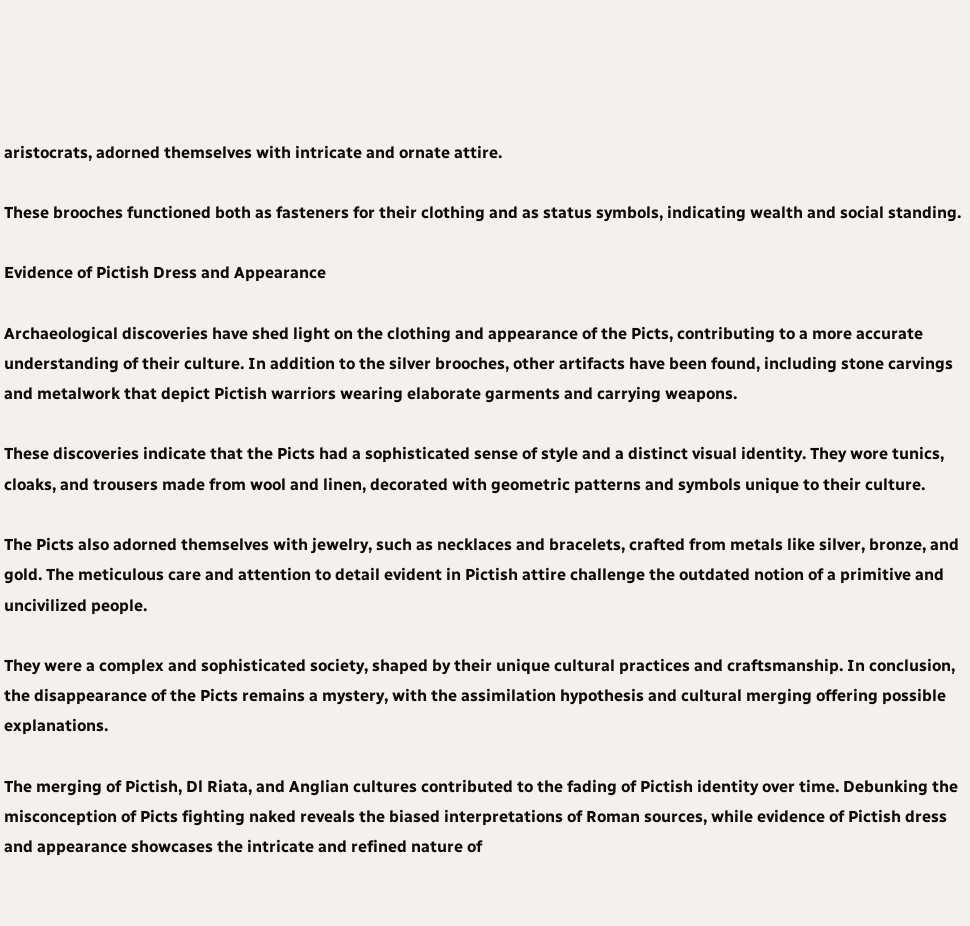aristocrats, adorned themselves with intricate and ornate attire.

These brooches functioned both as fasteners for their clothing and as status symbols, indicating wealth and social standing.

Evidence of Pictish Dress and Appearance

Archaeological discoveries have shed light on the clothing and appearance of the Picts, contributing to a more accurate understanding of their culture. In addition to the silver brooches, other artifacts have been found, including stone carvings and metalwork that depict Pictish warriors wearing elaborate garments and carrying weapons.

These discoveries indicate that the Picts had a sophisticated sense of style and a distinct visual identity. They wore tunics, cloaks, and trousers made from wool and linen, decorated with geometric patterns and symbols unique to their culture.

The Picts also adorned themselves with jewelry, such as necklaces and bracelets, crafted from metals like silver, bronze, and gold. The meticulous care and attention to detail evident in Pictish attire challenge the outdated notion of a primitive and uncivilized people.

They were a complex and sophisticated society, shaped by their unique cultural practices and craftsmanship. In conclusion, the disappearance of the Picts remains a mystery, with the assimilation hypothesis and cultural merging offering possible explanations.

The merging of Pictish, Dl Riata, and Anglian cultures contributed to the fading of Pictish identity over time. Debunking the misconception of Picts fighting naked reveals the biased interpretations of Roman sources, while evidence of Pictish dress and appearance showcases the intricate and refined nature of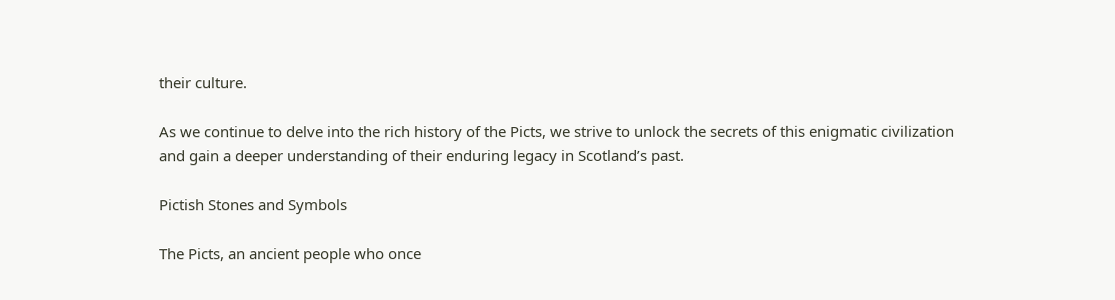their culture.

As we continue to delve into the rich history of the Picts, we strive to unlock the secrets of this enigmatic civilization and gain a deeper understanding of their enduring legacy in Scotland’s past.

Pictish Stones and Symbols

The Picts, an ancient people who once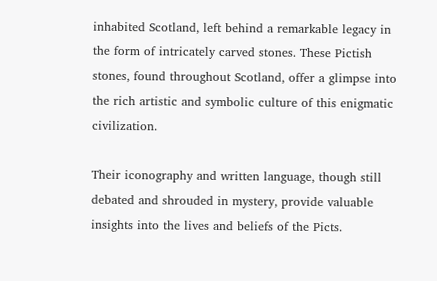inhabited Scotland, left behind a remarkable legacy in the form of intricately carved stones. These Pictish stones, found throughout Scotland, offer a glimpse into the rich artistic and symbolic culture of this enigmatic civilization.

Their iconography and written language, though still debated and shrouded in mystery, provide valuable insights into the lives and beliefs of the Picts.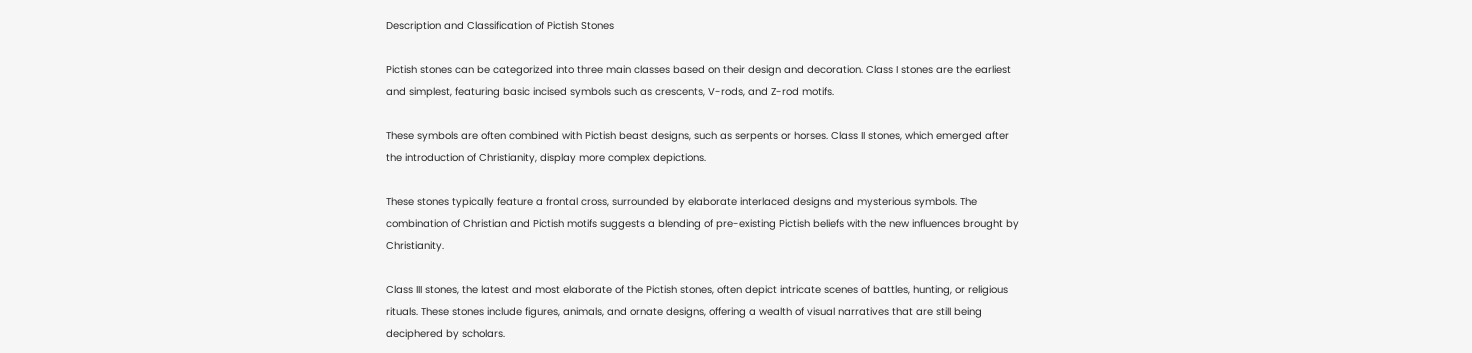Description and Classification of Pictish Stones

Pictish stones can be categorized into three main classes based on their design and decoration. Class I stones are the earliest and simplest, featuring basic incised symbols such as crescents, V-rods, and Z-rod motifs.

These symbols are often combined with Pictish beast designs, such as serpents or horses. Class II stones, which emerged after the introduction of Christianity, display more complex depictions.

These stones typically feature a frontal cross, surrounded by elaborate interlaced designs and mysterious symbols. The combination of Christian and Pictish motifs suggests a blending of pre-existing Pictish beliefs with the new influences brought by Christianity.

Class III stones, the latest and most elaborate of the Pictish stones, often depict intricate scenes of battles, hunting, or religious rituals. These stones include figures, animals, and ornate designs, offering a wealth of visual narratives that are still being deciphered by scholars.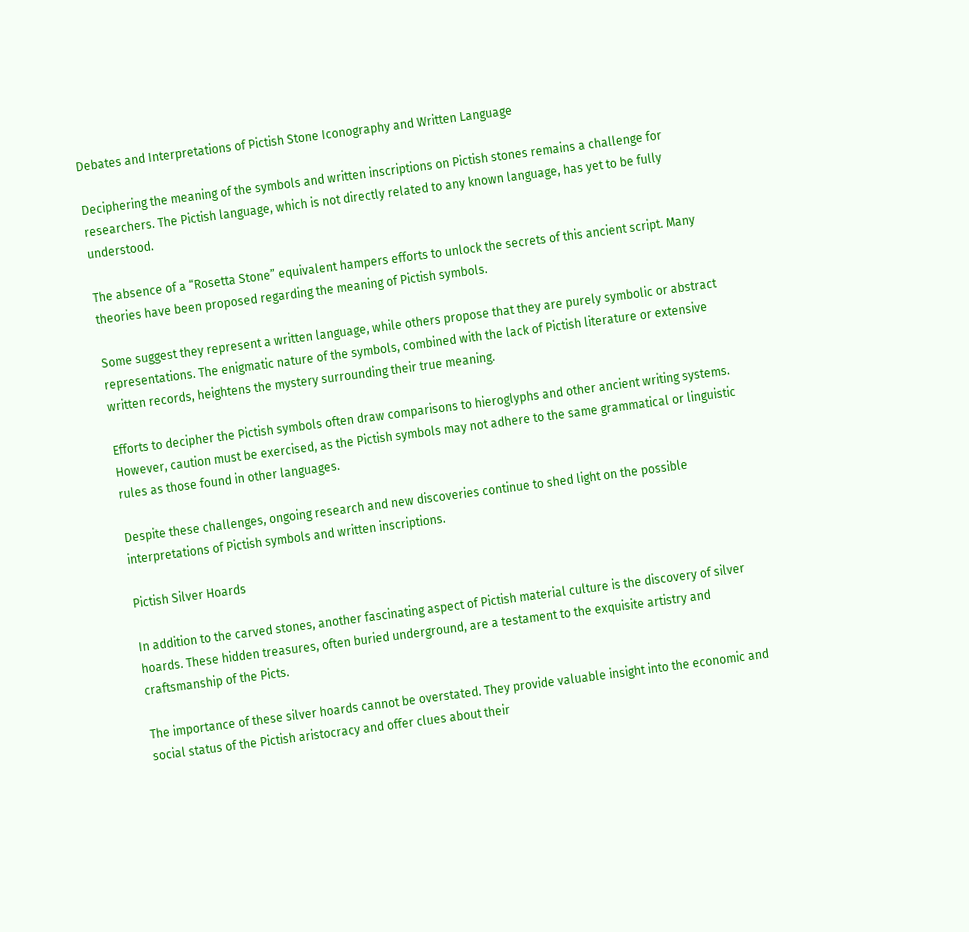Debates and Interpretations of Pictish Stone Iconography and Written Language

Deciphering the meaning of the symbols and written inscriptions on Pictish stones remains a challenge for researchers. The Pictish language, which is not directly related to any known language, has yet to be fully understood.

The absence of a “Rosetta Stone” equivalent hampers efforts to unlock the secrets of this ancient script. Many theories have been proposed regarding the meaning of Pictish symbols.

Some suggest they represent a written language, while others propose that they are purely symbolic or abstract representations. The enigmatic nature of the symbols, combined with the lack of Pictish literature or extensive written records, heightens the mystery surrounding their true meaning.

Efforts to decipher the Pictish symbols often draw comparisons to hieroglyphs and other ancient writing systems. However, caution must be exercised, as the Pictish symbols may not adhere to the same grammatical or linguistic rules as those found in other languages.

Despite these challenges, ongoing research and new discoveries continue to shed light on the possible interpretations of Pictish symbols and written inscriptions.

Pictish Silver Hoards

In addition to the carved stones, another fascinating aspect of Pictish material culture is the discovery of silver hoards. These hidden treasures, often buried underground, are a testament to the exquisite artistry and craftsmanship of the Picts.

The importance of these silver hoards cannot be overstated. They provide valuable insight into the economic and social status of the Pictish aristocracy and offer clues about their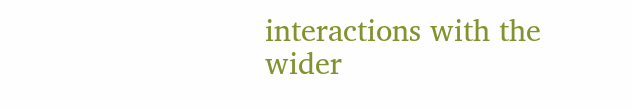interactions with the wider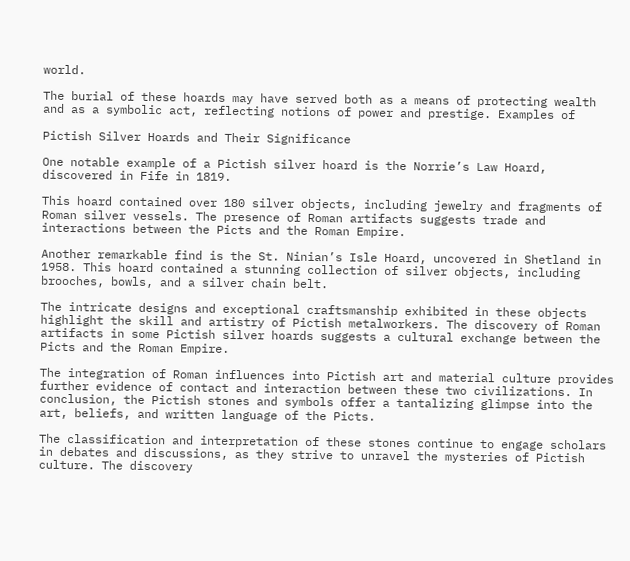world.

The burial of these hoards may have served both as a means of protecting wealth and as a symbolic act, reflecting notions of power and prestige. Examples of

Pictish Silver Hoards and Their Significance

One notable example of a Pictish silver hoard is the Norrie’s Law Hoard, discovered in Fife in 1819.

This hoard contained over 180 silver objects, including jewelry and fragments of Roman silver vessels. The presence of Roman artifacts suggests trade and interactions between the Picts and the Roman Empire.

Another remarkable find is the St. Ninian’s Isle Hoard, uncovered in Shetland in 1958. This hoard contained a stunning collection of silver objects, including brooches, bowls, and a silver chain belt.

The intricate designs and exceptional craftsmanship exhibited in these objects highlight the skill and artistry of Pictish metalworkers. The discovery of Roman artifacts in some Pictish silver hoards suggests a cultural exchange between the Picts and the Roman Empire.

The integration of Roman influences into Pictish art and material culture provides further evidence of contact and interaction between these two civilizations. In conclusion, the Pictish stones and symbols offer a tantalizing glimpse into the art, beliefs, and written language of the Picts.

The classification and interpretation of these stones continue to engage scholars in debates and discussions, as they strive to unravel the mysteries of Pictish culture. The discovery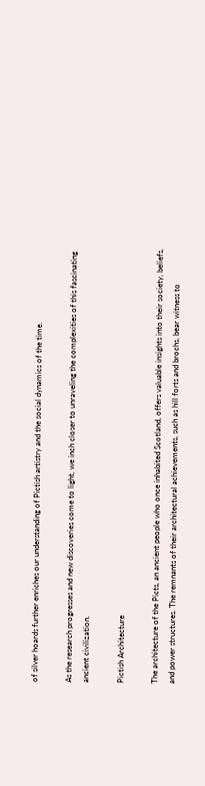of silver hoards further enriches our understanding of Pictish artistry and the social dynamics of the time.

As the research progresses and new discoveries come to light, we inch closer to unraveling the complexities of this fascinating ancient civilization.

Pictish Architecture

The architecture of the Picts, an ancient people who once inhabited Scotland, offers valuable insights into their society, beliefs, and power structures. The remnants of their architectural achievements, such as hill forts and brochs, bear witness to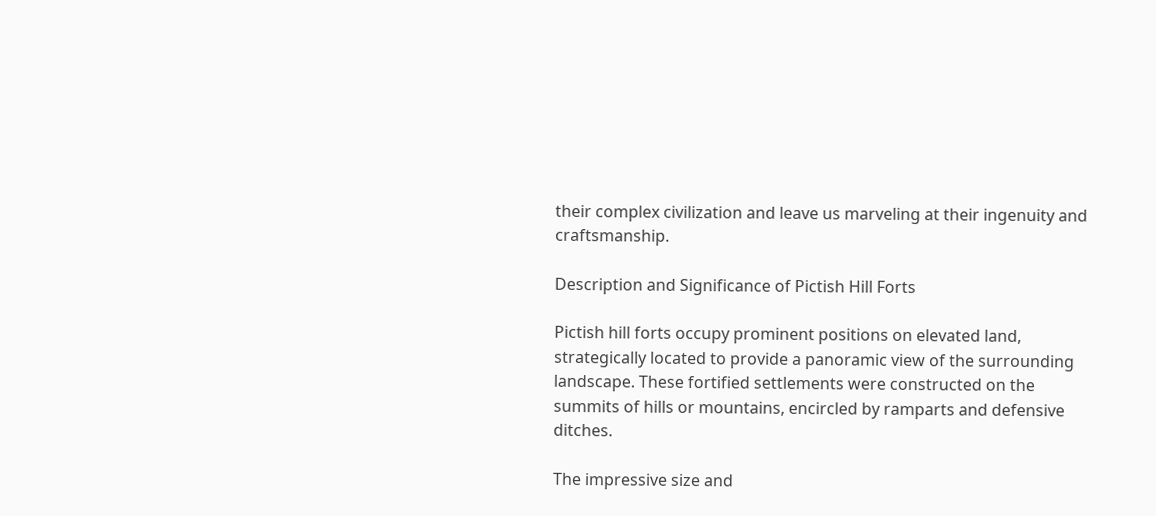their complex civilization and leave us marveling at their ingenuity and craftsmanship.

Description and Significance of Pictish Hill Forts

Pictish hill forts occupy prominent positions on elevated land, strategically located to provide a panoramic view of the surrounding landscape. These fortified settlements were constructed on the summits of hills or mountains, encircled by ramparts and defensive ditches.

The impressive size and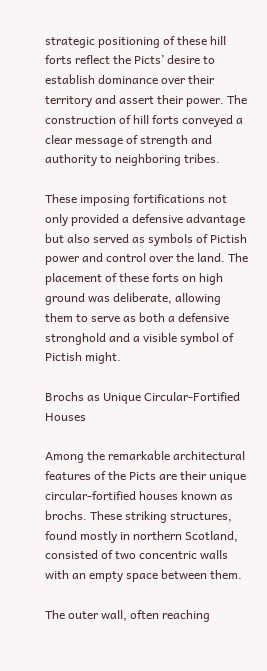strategic positioning of these hill forts reflect the Picts’ desire to establish dominance over their territory and assert their power. The construction of hill forts conveyed a clear message of strength and authority to neighboring tribes.

These imposing fortifications not only provided a defensive advantage but also served as symbols of Pictish power and control over the land. The placement of these forts on high ground was deliberate, allowing them to serve as both a defensive stronghold and a visible symbol of Pictish might.

Brochs as Unique Circular-Fortified Houses

Among the remarkable architectural features of the Picts are their unique circular-fortified houses known as brochs. These striking structures, found mostly in northern Scotland, consisted of two concentric walls with an empty space between them.

The outer wall, often reaching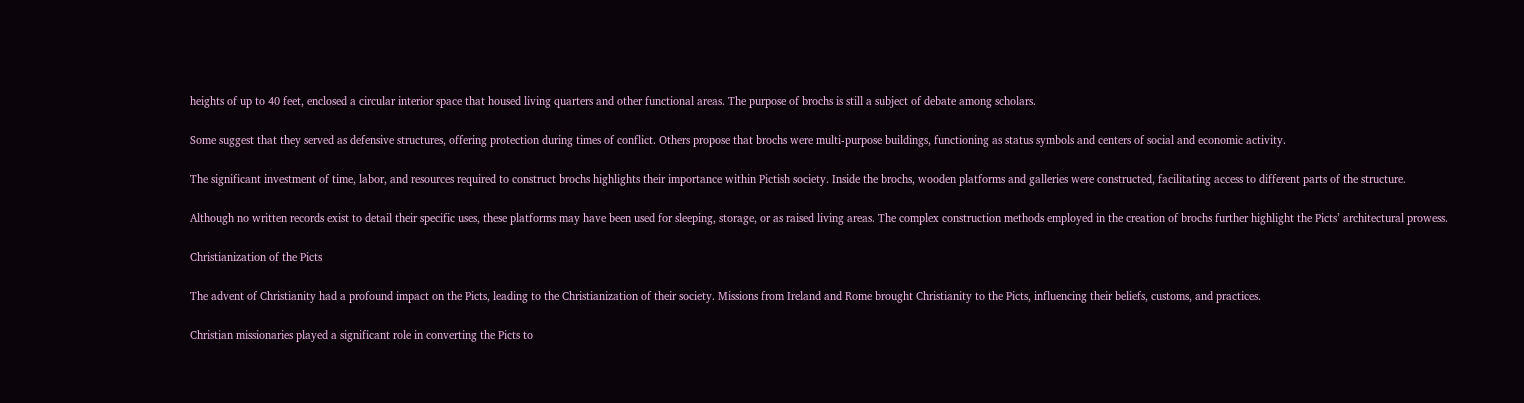heights of up to 40 feet, enclosed a circular interior space that housed living quarters and other functional areas. The purpose of brochs is still a subject of debate among scholars.

Some suggest that they served as defensive structures, offering protection during times of conflict. Others propose that brochs were multi-purpose buildings, functioning as status symbols and centers of social and economic activity.

The significant investment of time, labor, and resources required to construct brochs highlights their importance within Pictish society. Inside the brochs, wooden platforms and galleries were constructed, facilitating access to different parts of the structure.

Although no written records exist to detail their specific uses, these platforms may have been used for sleeping, storage, or as raised living areas. The complex construction methods employed in the creation of brochs further highlight the Picts’ architectural prowess.

Christianization of the Picts

The advent of Christianity had a profound impact on the Picts, leading to the Christianization of their society. Missions from Ireland and Rome brought Christianity to the Picts, influencing their beliefs, customs, and practices.

Christian missionaries played a significant role in converting the Picts to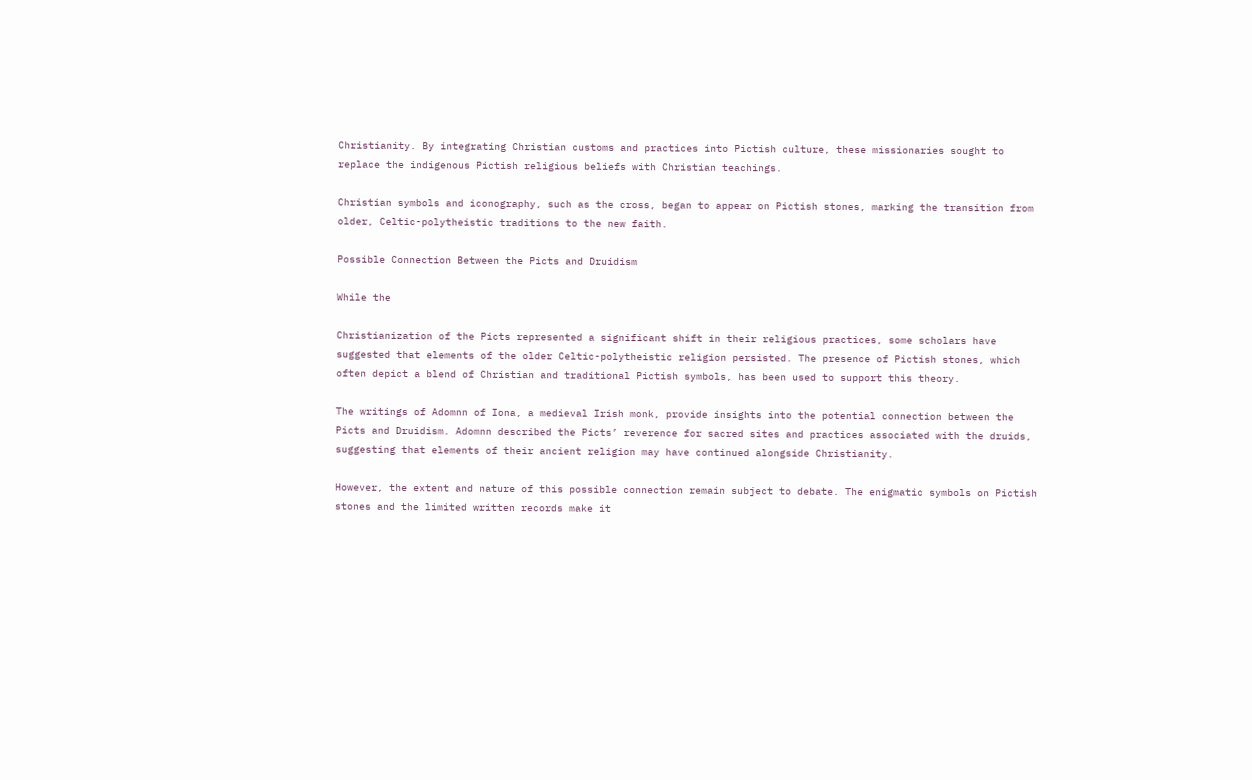Christianity. By integrating Christian customs and practices into Pictish culture, these missionaries sought to replace the indigenous Pictish religious beliefs with Christian teachings.

Christian symbols and iconography, such as the cross, began to appear on Pictish stones, marking the transition from older, Celtic-polytheistic traditions to the new faith.

Possible Connection Between the Picts and Druidism

While the

Christianization of the Picts represented a significant shift in their religious practices, some scholars have suggested that elements of the older Celtic-polytheistic religion persisted. The presence of Pictish stones, which often depict a blend of Christian and traditional Pictish symbols, has been used to support this theory.

The writings of Adomnn of Iona, a medieval Irish monk, provide insights into the potential connection between the Picts and Druidism. Adomnn described the Picts’ reverence for sacred sites and practices associated with the druids, suggesting that elements of their ancient religion may have continued alongside Christianity.

However, the extent and nature of this possible connection remain subject to debate. The enigmatic symbols on Pictish stones and the limited written records make it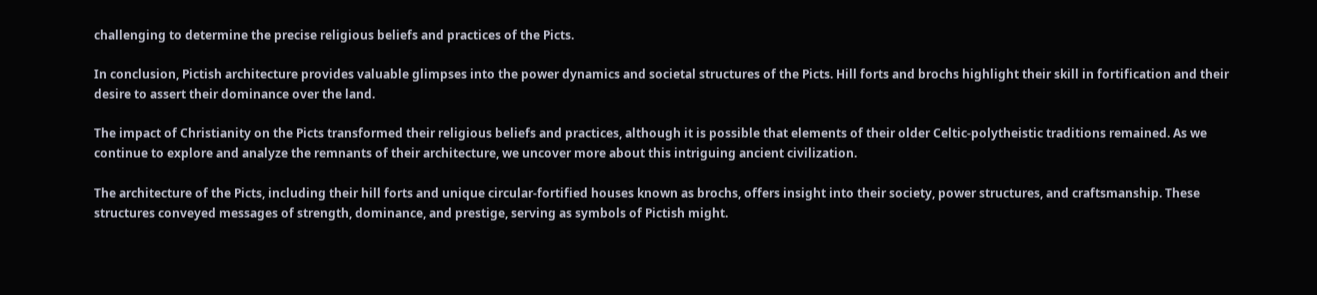challenging to determine the precise religious beliefs and practices of the Picts.

In conclusion, Pictish architecture provides valuable glimpses into the power dynamics and societal structures of the Picts. Hill forts and brochs highlight their skill in fortification and their desire to assert their dominance over the land.

The impact of Christianity on the Picts transformed their religious beliefs and practices, although it is possible that elements of their older Celtic-polytheistic traditions remained. As we continue to explore and analyze the remnants of their architecture, we uncover more about this intriguing ancient civilization.

The architecture of the Picts, including their hill forts and unique circular-fortified houses known as brochs, offers insight into their society, power structures, and craftsmanship. These structures conveyed messages of strength, dominance, and prestige, serving as symbols of Pictish might.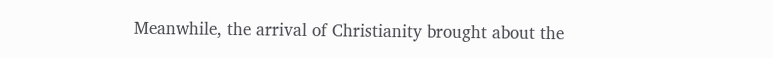Meanwhile, the arrival of Christianity brought about the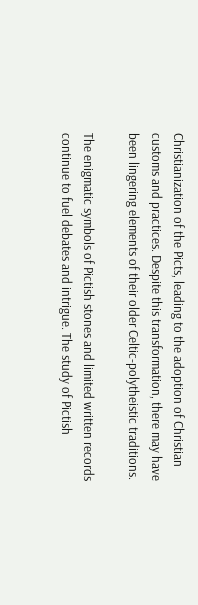Christianization of the Picts, leading to the adoption of Christian customs and practices. Despite this transformation, there may have been lingering elements of their older Celtic-polytheistic traditions.

The enigmatic symbols of Pictish stones and limited written records continue to fuel debates and intrigue. The study of Pictish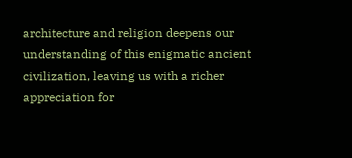architecture and religion deepens our understanding of this enigmatic ancient civilization, leaving us with a richer appreciation for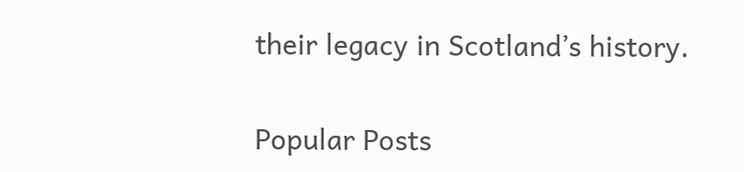their legacy in Scotland’s history.

Popular Posts